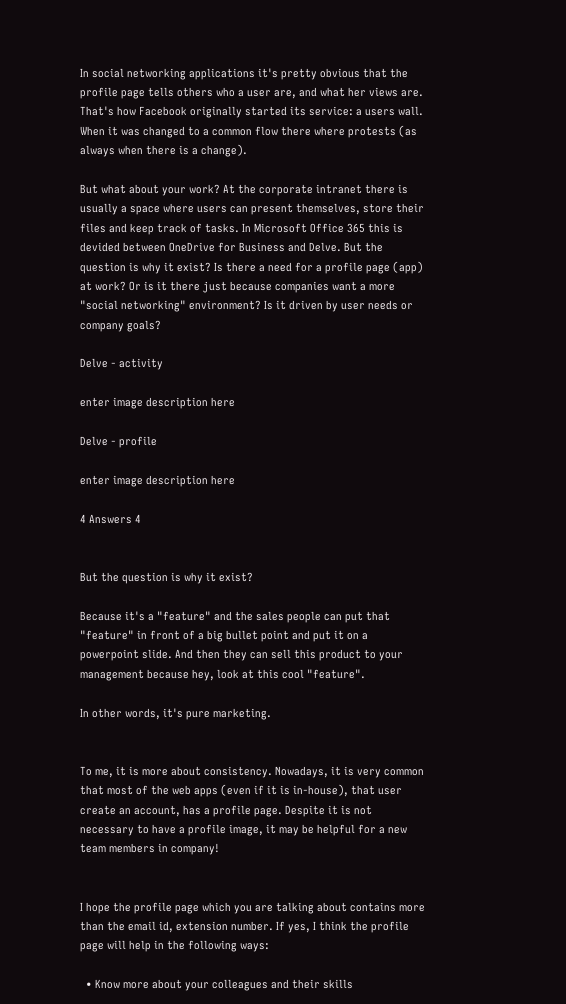In social networking applications it's pretty obvious that the profile page tells others who a user are, and what her views are. That's how Facebook originally started its service: a users wall. When it was changed to a common flow there where protests (as always when there is a change).

But what about your work? At the corporate intranet there is usually a space where users can present themselves, store their files and keep track of tasks. In Microsoft Office 365 this is devided between OneDrive for Business and Delve. But the question is why it exist? Is there a need for a profile page (app) at work? Or is it there just because companies want a more "social networking" environment? Is it driven by user needs or company goals?

Delve - activity

enter image description here

Delve - profile

enter image description here

4 Answers 4


But the question is why it exist?

Because it's a "feature" and the sales people can put that "feature" in front of a big bullet point and put it on a powerpoint slide. And then they can sell this product to your management because hey, look at this cool "feature".

In other words, it's pure marketing.


To me, it is more about consistency. Nowadays, it is very common that most of the web apps (even if it is in-house), that user create an account, has a profile page. Despite it is not necessary to have a profile image, it may be helpful for a new team members in company!


I hope the profile page which you are talking about contains more than the email id, extension number. If yes, I think the profile page will help in the following ways:

  • Know more about your colleagues and their skills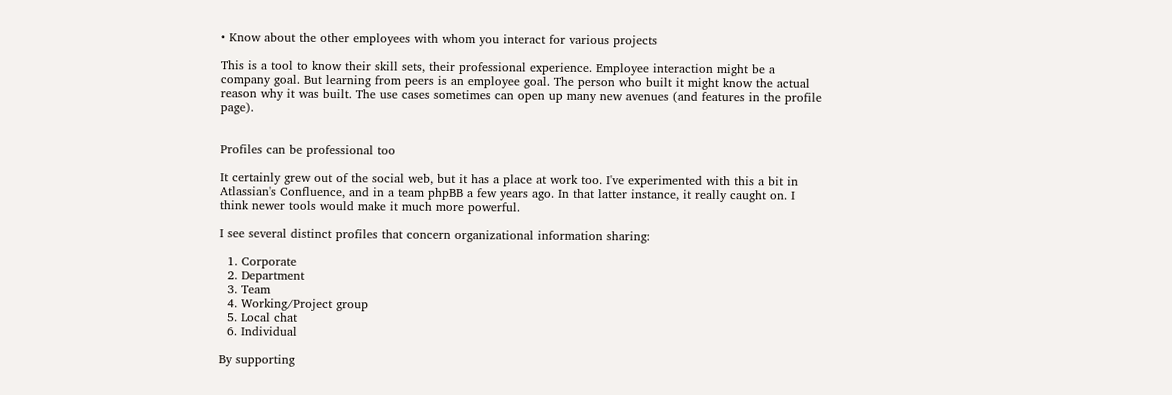• Know about the other employees with whom you interact for various projects

This is a tool to know their skill sets, their professional experience. Employee interaction might be a company goal. But learning from peers is an employee goal. The person who built it might know the actual reason why it was built. The use cases sometimes can open up many new avenues (and features in the profile page).


Profiles can be professional too

It certainly grew out of the social web, but it has a place at work too. I've experimented with this a bit in Atlassian's Confluence, and in a team phpBB a few years ago. In that latter instance, it really caught on. I think newer tools would make it much more powerful.

I see several distinct profiles that concern organizational information sharing:

  1. Corporate
  2. Department
  3. Team
  4. Working/Project group
  5. Local chat
  6. Individual

By supporting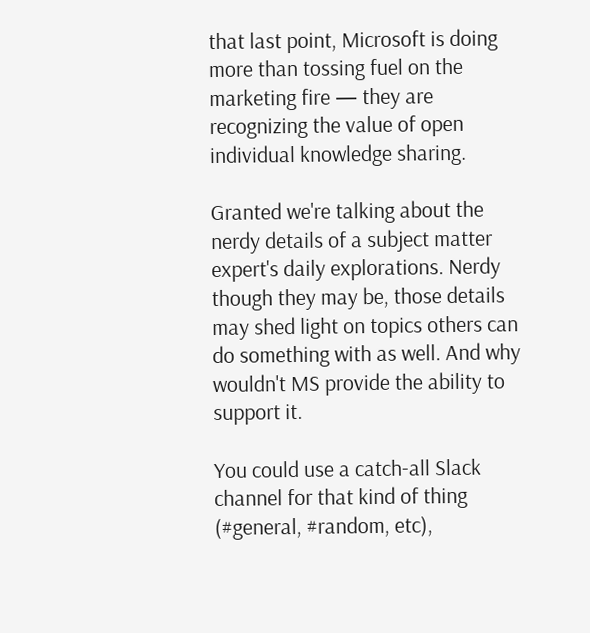that last point, Microsoft is doing more than tossing fuel on the marketing fire — they are recognizing the value of open individual knowledge sharing.

Granted we're talking about the nerdy details of a subject matter expert's daily explorations. Nerdy though they may be, those details may shed light on topics others can do something with as well. And why wouldn't MS provide the ability to support it.

You could use a catch-all Slack channel for that kind of thing (#general, #random, etc),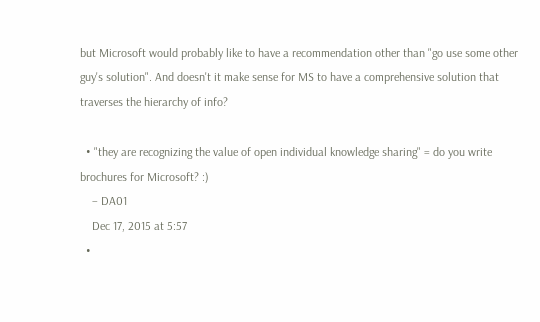but Microsoft would probably like to have a recommendation other than "go use some other guy's solution". And doesn't it make sense for MS to have a comprehensive solution that traverses the hierarchy of info?

  • "they are recognizing the value of open individual knowledge sharing" = do you write brochures for Microsoft? :)
    – DA01
    Dec 17, 2015 at 5:57
  •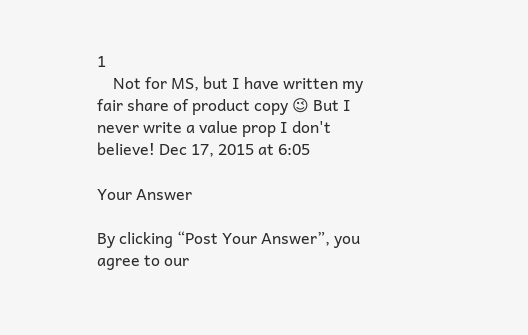1
    Not for MS, but I have written my fair share of product copy 😉 But I never write a value prop I don't believe! Dec 17, 2015 at 6:05

Your Answer

By clicking “Post Your Answer”, you agree to our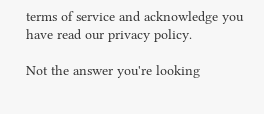terms of service and acknowledge you have read our privacy policy.

Not the answer you're looking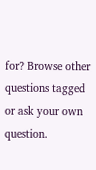for? Browse other questions tagged or ask your own question.